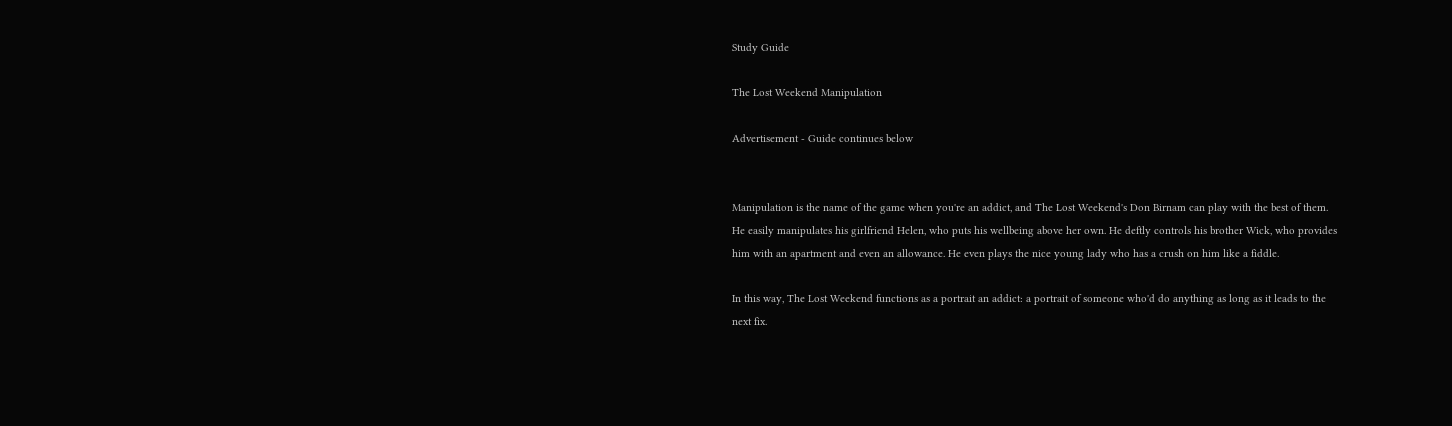Study Guide

The Lost Weekend Manipulation

Advertisement - Guide continues below


Manipulation is the name of the game when you're an addict, and The Lost Weekend's Don Birnam can play with the best of them. He easily manipulates his girlfriend Helen, who puts his wellbeing above her own. He deftly controls his brother Wick, who provides him with an apartment and even an allowance. He even plays the nice young lady who has a crush on him like a fiddle.

In this way, The Lost Weekend functions as a portrait an addict: a portrait of someone who'd do anything as long as it leads to the next fix.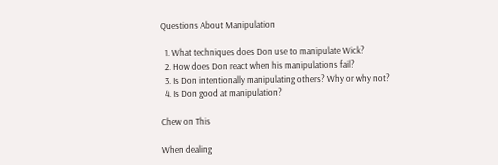Questions About Manipulation

  1. What techniques does Don use to manipulate Wick?
  2. How does Don react when his manipulations fail?
  3. Is Don intentionally manipulating others? Why or why not?
  4. Is Don good at manipulation?

Chew on This

When dealing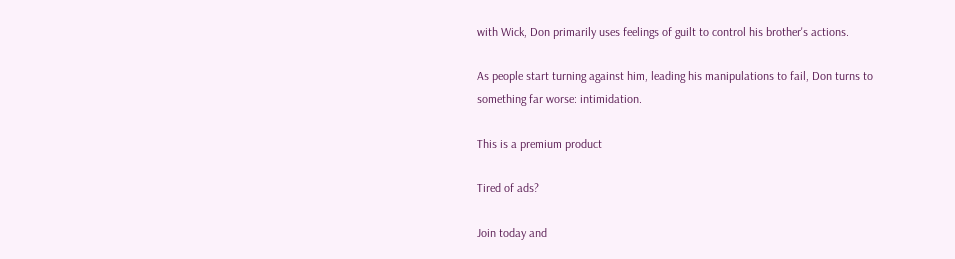with Wick, Don primarily uses feelings of guilt to control his brother's actions.

As people start turning against him, leading his manipulations to fail, Don turns to something far worse: intimidation.

This is a premium product

Tired of ads?

Join today and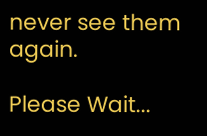never see them again.

Please Wait...